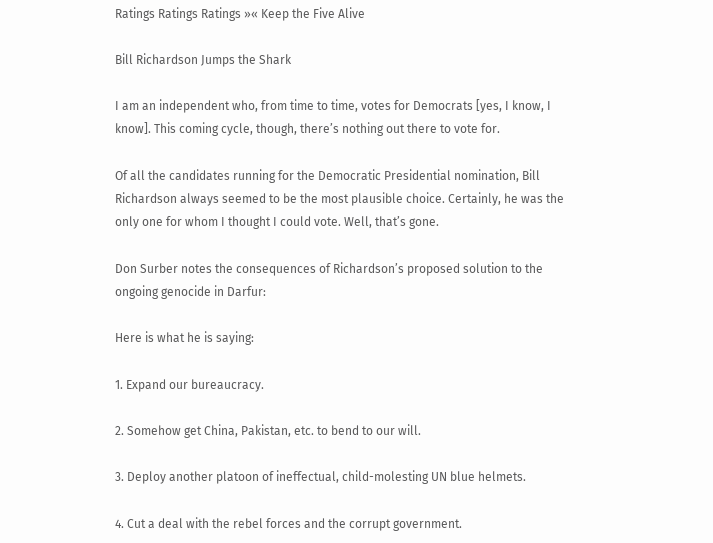Ratings Ratings Ratings »« Keep the Five Alive

Bill Richardson Jumps the Shark

I am an independent who, from time to time, votes for Democrats [yes, I know, I know]. This coming cycle, though, there’s nothing out there to vote for.

Of all the candidates running for the Democratic Presidential nomination, Bill Richardson always seemed to be the most plausible choice. Certainly, he was the only one for whom I thought I could vote. Well, that’s gone.

Don Surber notes the consequences of Richardson’s proposed solution to the ongoing genocide in Darfur:

Here is what he is saying:

1. Expand our bureaucracy.

2. Somehow get China, Pakistan, etc. to bend to our will.

3. Deploy another platoon of ineffectual, child-molesting UN blue helmets.

4. Cut a deal with the rebel forces and the corrupt government.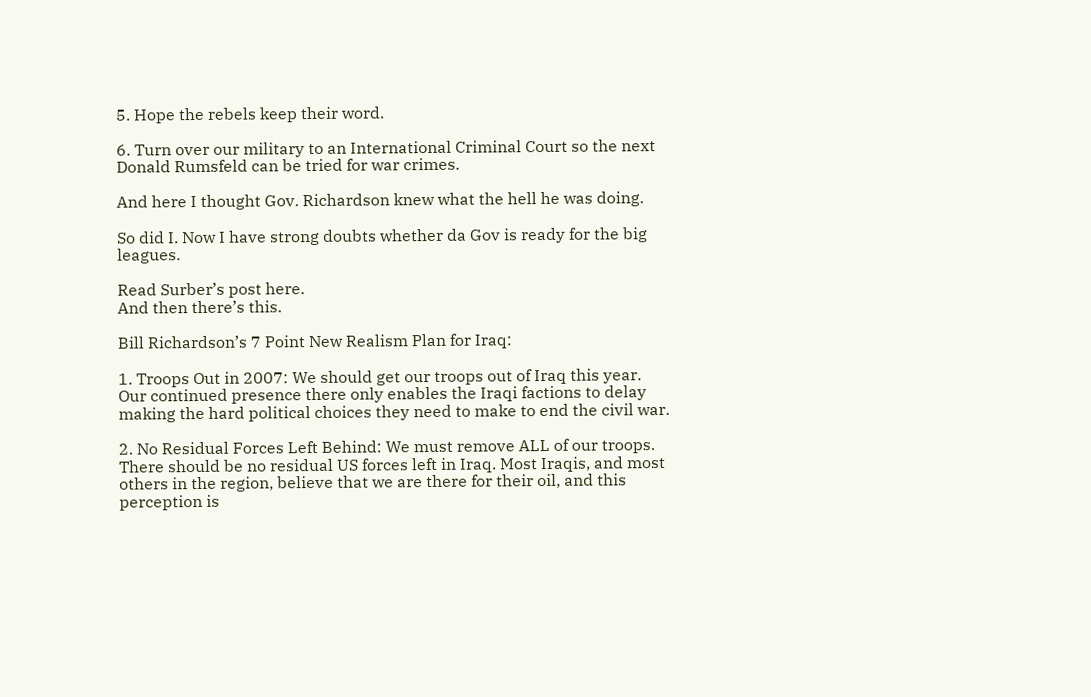5. Hope the rebels keep their word.

6. Turn over our military to an International Criminal Court so the next Donald Rumsfeld can be tried for war crimes.

And here I thought Gov. Richardson knew what the hell he was doing.

So did I. Now I have strong doubts whether da Gov is ready for the big leagues.

Read Surber’s post here.
And then there’s this.

Bill Richardson’s 7 Point New Realism Plan for Iraq:

1. Troops Out in 2007: We should get our troops out of Iraq this year. Our continued presence there only enables the Iraqi factions to delay making the hard political choices they need to make to end the civil war.

2. No Residual Forces Left Behind: We must remove ALL of our troops. There should be no residual US forces left in Iraq. Most Iraqis, and most others in the region, believe that we are there for their oil, and this perception is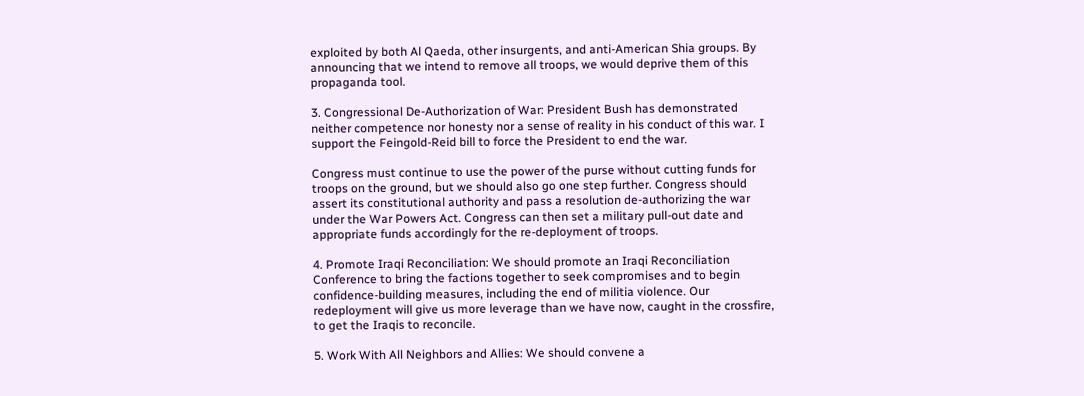exploited by both Al Qaeda, other insurgents, and anti-American Shia groups. By announcing that we intend to remove all troops, we would deprive them of this propaganda tool.

3. Congressional De-Authorization of War: President Bush has demonstrated neither competence nor honesty nor a sense of reality in his conduct of this war. I support the Feingold-Reid bill to force the President to end the war.

Congress must continue to use the power of the purse without cutting funds for troops on the ground, but we should also go one step further. Congress should assert its constitutional authority and pass a resolution de-authorizing the war under the War Powers Act. Congress can then set a military pull-out date and appropriate funds accordingly for the re-deployment of troops.

4. Promote Iraqi Reconciliation: We should promote an Iraqi Reconciliation Conference to bring the factions together to seek compromises and to begin confidence-building measures, including the end of militia violence. Our redeployment will give us more leverage than we have now, caught in the crossfire, to get the Iraqis to reconcile.

5. Work With All Neighbors and Allies: We should convene a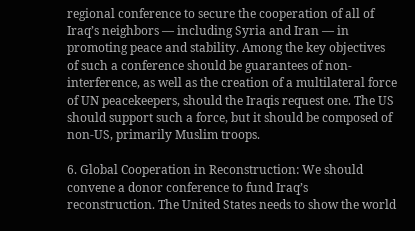regional conference to secure the cooperation of all of Iraq’s neighbors — including Syria and Iran — in promoting peace and stability. Among the key objectives of such a conference should be guarantees of non-interference, as well as the creation of a multilateral force of UN peacekeepers, should the Iraqis request one. The US should support such a force, but it should be composed of non-US, primarily Muslim troops.

6. Global Cooperation in Reconstruction: We should convene a donor conference to fund Iraq’s reconstruction. The United States needs to show the world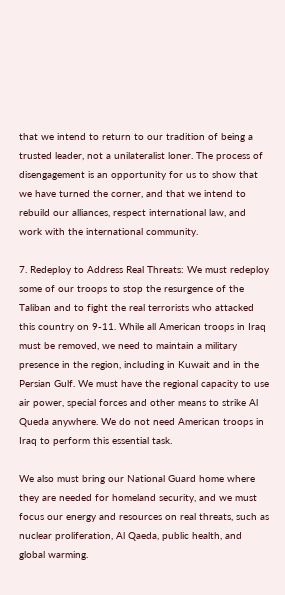that we intend to return to our tradition of being a trusted leader, not a unilateralist loner. The process of disengagement is an opportunity for us to show that we have turned the corner, and that we intend to rebuild our alliances, respect international law, and work with the international community.

7. Redeploy to Address Real Threats: We must redeploy some of our troops to stop the resurgence of the Taliban and to fight the real terrorists who attacked this country on 9-11. While all American troops in Iraq must be removed, we need to maintain a military presence in the region, including in Kuwait and in the Persian Gulf. We must have the regional capacity to use air power, special forces and other means to strike Al Queda anywhere. We do not need American troops in Iraq to perform this essential task.

We also must bring our National Guard home where they are needed for homeland security, and we must focus our energy and resources on real threats, such as nuclear proliferation, Al Qaeda, public health, and global warming.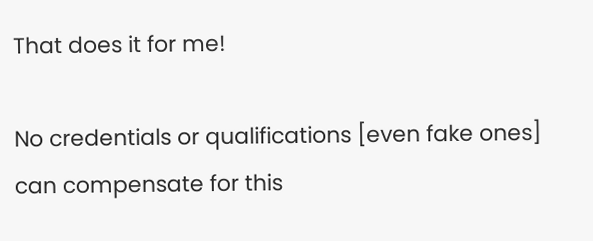That does it for me!

No credentials or qualifications [even fake ones] can compensate for this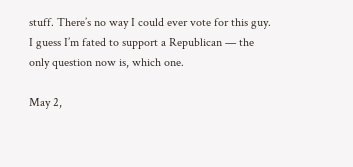stuff. There’s no way I could ever vote for this guy. I guess I’m fated to support a Republican — the only question now is, which one.

May 2,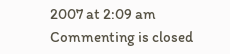2007 at 2:09 am
Commenting is closed